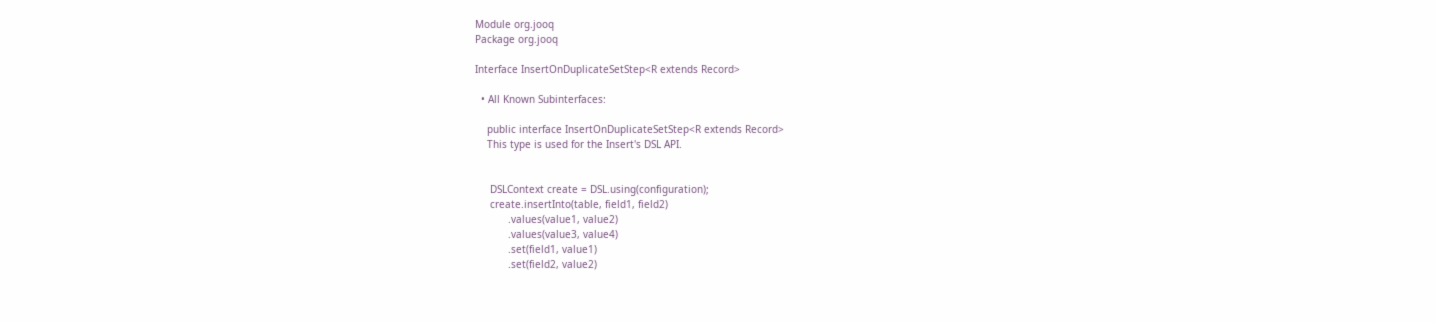Module org.jooq
Package org.jooq

Interface InsertOnDuplicateSetStep<R extends Record>

  • All Known Subinterfaces:

    public interface InsertOnDuplicateSetStep<R extends Record>
    This type is used for the Insert's DSL API.


     DSLContext create = DSL.using(configuration);
     create.insertInto(table, field1, field2)
           .values(value1, value2)
           .values(value3, value4)
           .set(field1, value1)
           .set(field2, value2)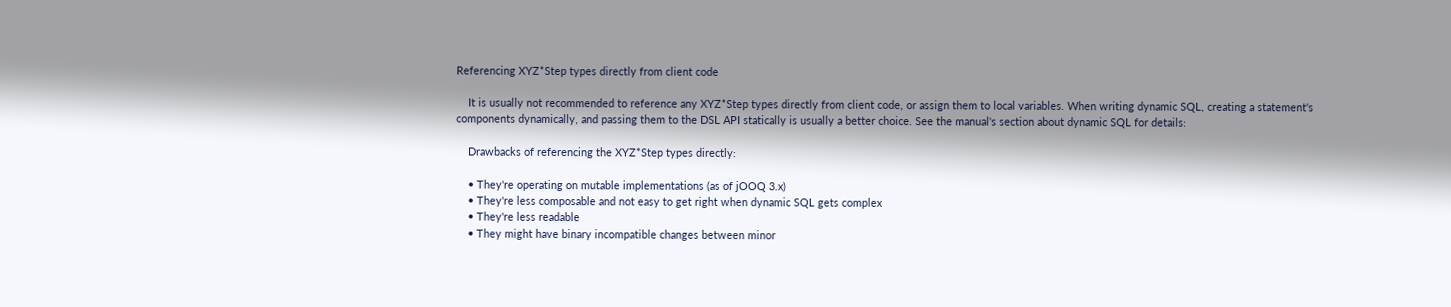Referencing XYZ*Step types directly from client code

    It is usually not recommended to reference any XYZ*Step types directly from client code, or assign them to local variables. When writing dynamic SQL, creating a statement's components dynamically, and passing them to the DSL API statically is usually a better choice. See the manual's section about dynamic SQL for details:

    Drawbacks of referencing the XYZ*Step types directly:

    • They're operating on mutable implementations (as of jOOQ 3.x)
    • They're less composable and not easy to get right when dynamic SQL gets complex
    • They're less readable
    • They might have binary incompatible changes between minor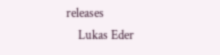releases
    Lukas Eder